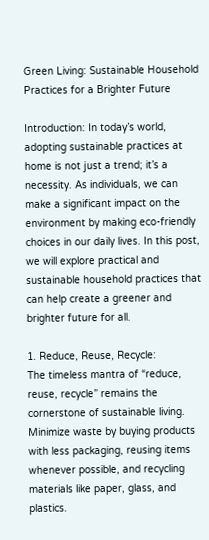Green Living: Sustainable Household Practices for a Brighter Future

Introduction: In today’s world, adopting sustainable practices at home is not just a trend; it’s a necessity. As individuals, we can make a significant impact on the environment by making eco-friendly choices in our daily lives. In this post, we will explore practical and sustainable household practices that can help create a greener and brighter future for all.

1. Reduce, Reuse, Recycle:
The timeless mantra of “reduce, reuse, recycle” remains the cornerstone of sustainable living. Minimize waste by buying products with less packaging, reusing items whenever possible, and recycling materials like paper, glass, and plastics.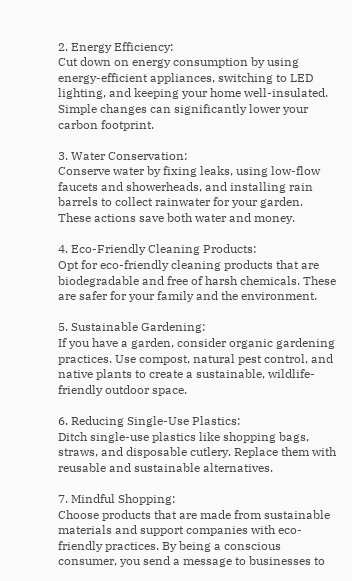2. Energy Efficiency:
Cut down on energy consumption by using energy-efficient appliances, switching to LED lighting, and keeping your home well-insulated. Simple changes can significantly lower your carbon footprint.

3. Water Conservation:
Conserve water by fixing leaks, using low-flow faucets and showerheads, and installing rain barrels to collect rainwater for your garden. These actions save both water and money.

4. Eco-Friendly Cleaning Products:
Opt for eco-friendly cleaning products that are biodegradable and free of harsh chemicals. These are safer for your family and the environment.

5. Sustainable Gardening:
If you have a garden, consider organic gardening practices. Use compost, natural pest control, and native plants to create a sustainable, wildlife-friendly outdoor space.

6. Reducing Single-Use Plastics:
Ditch single-use plastics like shopping bags, straws, and disposable cutlery. Replace them with reusable and sustainable alternatives.

7. Mindful Shopping:
Choose products that are made from sustainable materials and support companies with eco-friendly practices. By being a conscious consumer, you send a message to businesses to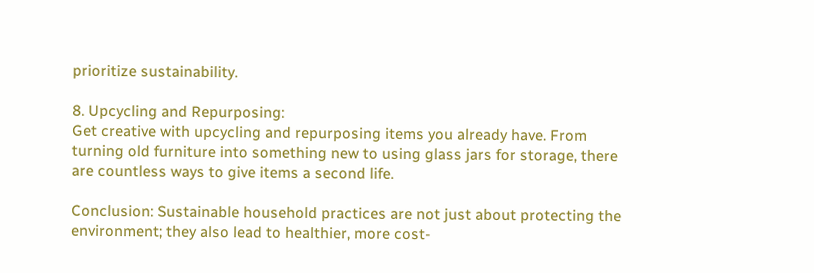prioritize sustainability.

8. Upcycling and Repurposing:
Get creative with upcycling and repurposing items you already have. From turning old furniture into something new to using glass jars for storage, there are countless ways to give items a second life.

Conclusion: Sustainable household practices are not just about protecting the environment; they also lead to healthier, more cost-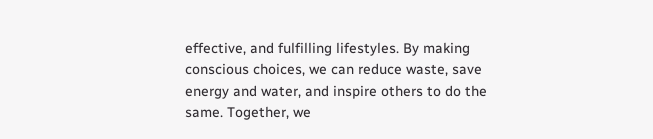effective, and fulfilling lifestyles. By making conscious choices, we can reduce waste, save energy and water, and inspire others to do the same. Together, we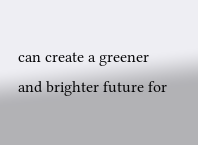can create a greener and brighter future for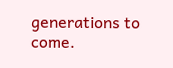generations to come.